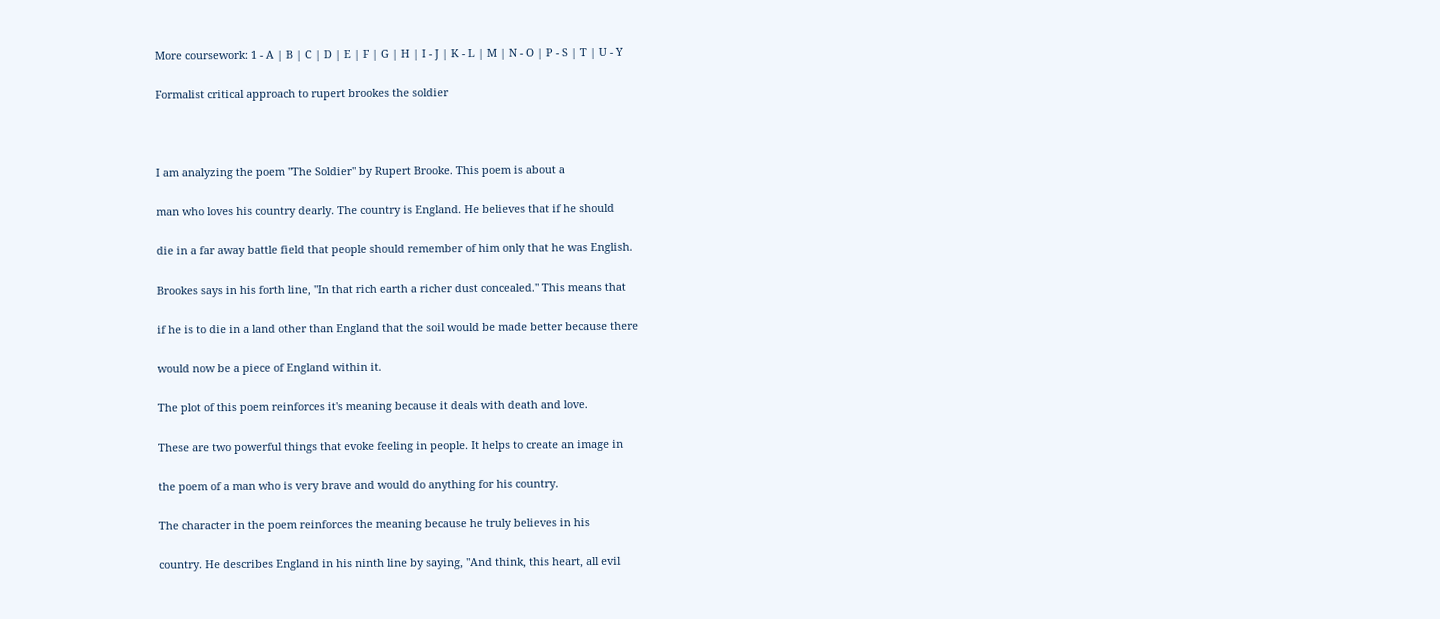More coursework: 1 - A | B | C | D | E | F | G | H | I - J | K - L | M | N - O | P - S | T | U - Y

Formalist critical approach to rupert brookes the soldier



I am analyzing the poem "The Soldier" by Rupert Brooke. This poem is about a

man who loves his country dearly. The country is England. He believes that if he should

die in a far away battle field that people should remember of him only that he was English.

Brookes says in his forth line, "In that rich earth a richer dust concealed." This means that

if he is to die in a land other than England that the soil would be made better because there

would now be a piece of England within it.

The plot of this poem reinforces it's meaning because it deals with death and love.

These are two powerful things that evoke feeling in people. It helps to create an image in

the poem of a man who is very brave and would do anything for his country.

The character in the poem reinforces the meaning because he truly believes in his

country. He describes England in his ninth line by saying, "And think, this heart, all evil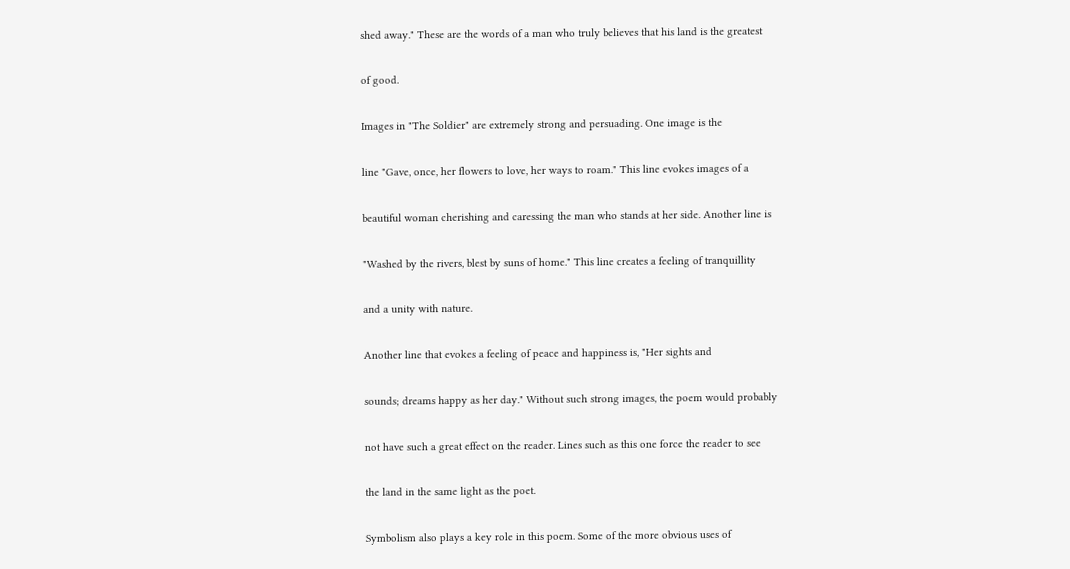shed away." These are the words of a man who truly believes that his land is the greatest

of good.

Images in "The Soldier" are extremely strong and persuading. One image is the

line "Gave, once, her flowers to love, her ways to roam." This line evokes images of a

beautiful woman cherishing and caressing the man who stands at her side. Another line is

"Washed by the rivers, blest by suns of home." This line creates a feeling of tranquillity

and a unity with nature.

Another line that evokes a feeling of peace and happiness is, "Her sights and

sounds; dreams happy as her day." Without such strong images, the poem would probably

not have such a great effect on the reader. Lines such as this one force the reader to see

the land in the same light as the poet.

Symbolism also plays a key role in this poem. Some of the more obvious uses of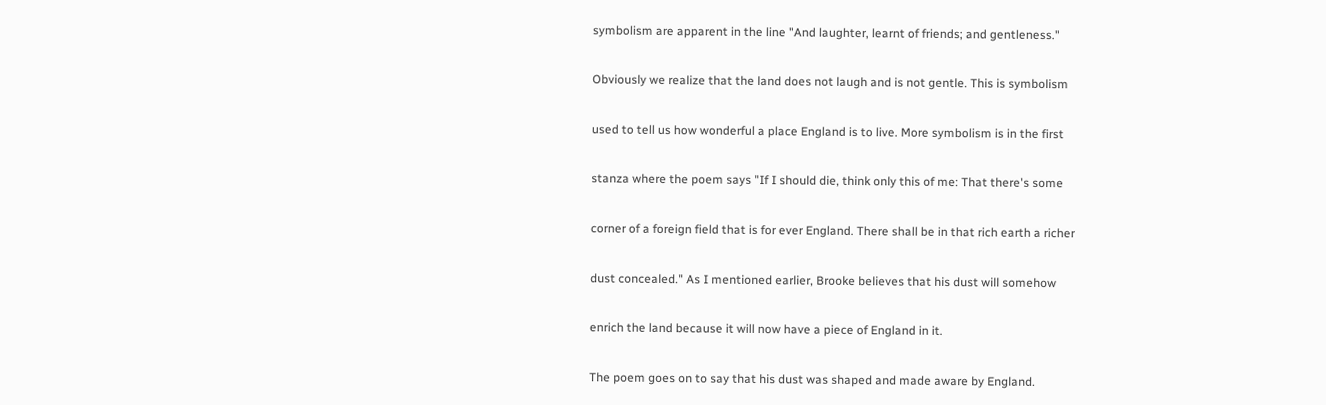symbolism are apparent in the line "And laughter, learnt of friends; and gentleness."

Obviously we realize that the land does not laugh and is not gentle. This is symbolism

used to tell us how wonderful a place England is to live. More symbolism is in the first

stanza where the poem says "If I should die, think only this of me: That there's some

corner of a foreign field that is for ever England. There shall be in that rich earth a richer

dust concealed." As I mentioned earlier, Brooke believes that his dust will somehow

enrich the land because it will now have a piece of England in it.

The poem goes on to say that his dust was shaped and made aware by England.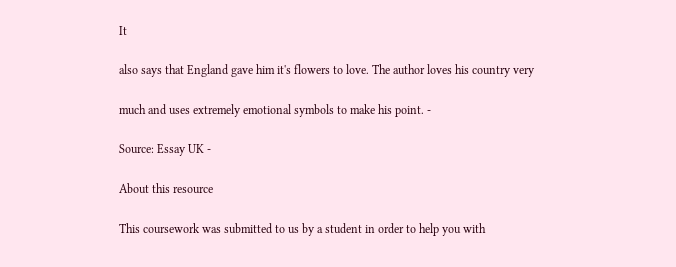It

also says that England gave him it's flowers to love. The author loves his country very

much and uses extremely emotional symbols to make his point. -

Source: Essay UK -

About this resource

This coursework was submitted to us by a student in order to help you with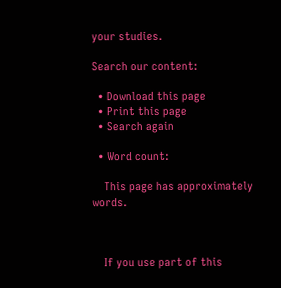your studies.

Search our content:

  • Download this page
  • Print this page
  • Search again

  • Word count:

    This page has approximately words.



    If you use part of this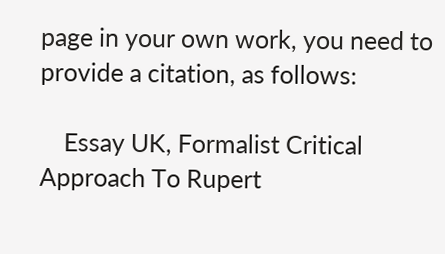page in your own work, you need to provide a citation, as follows:

    Essay UK, Formalist Critical Approach To Rupert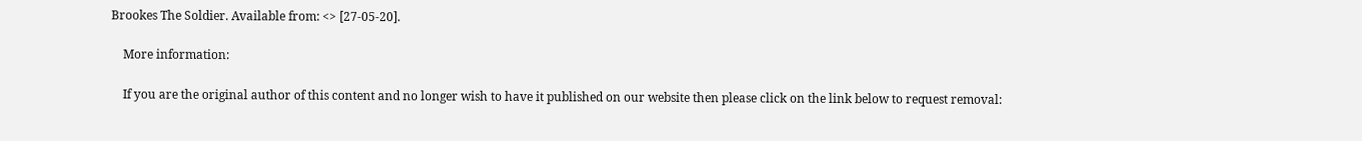Brookes The Soldier. Available from: <> [27-05-20].

    More information:

    If you are the original author of this content and no longer wish to have it published on our website then please click on the link below to request removal: